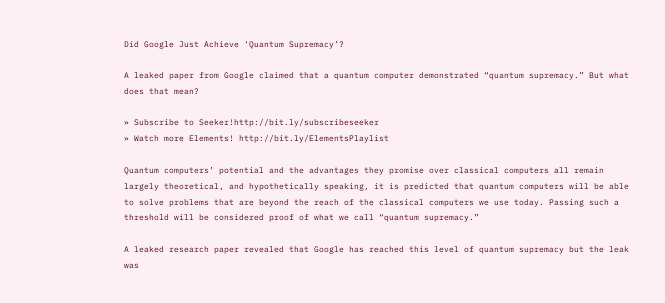Did Google Just Achieve ‘Quantum Supremacy’?

A leaked paper from Google claimed that a quantum computer demonstrated “quantum supremacy.” But what does that mean?

» Subscribe to Seeker!http://bit.ly/subscribeseeker
» Watch more Elements! http://bit.ly/ElementsPlaylist

Quantum computers’ potential and the advantages they promise over classical computers all remain largely theoretical, and hypothetically speaking, it is predicted that quantum computers will be able to solve problems that are beyond the reach of the classical computers we use today. Passing such a threshold will be considered proof of what we call “quantum supremacy.”

A leaked research paper revealed that Google has reached this level of quantum supremacy but the leak was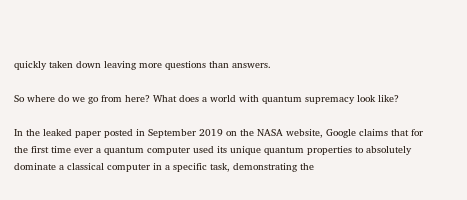quickly taken down leaving more questions than answers.

So where do we go from here? What does a world with quantum supremacy look like?

In the leaked paper posted in September 2019 on the NASA website, Google claims that for the first time ever a quantum computer used its unique quantum properties to absolutely dominate a classical computer in a specific task, demonstrating the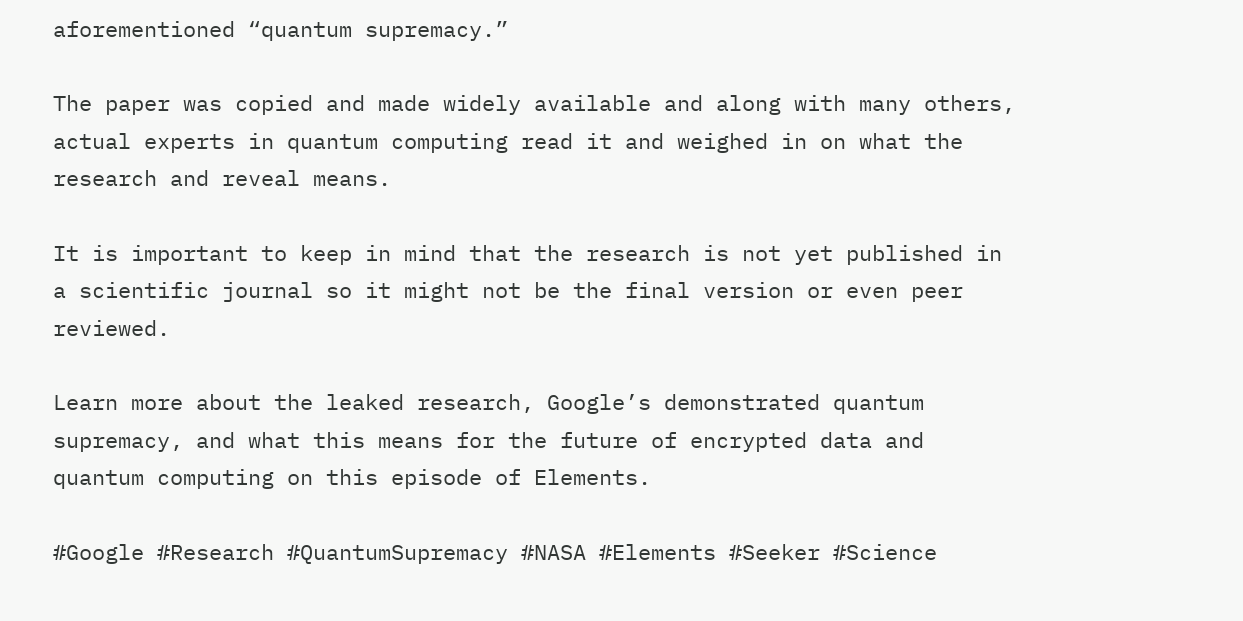aforementioned “quantum supremacy.”

The paper was copied and made widely available and along with many others, actual experts in quantum computing read it and weighed in on what the research and reveal means.

It is important to keep in mind that the research is not yet published in a scientific journal so it might not be the final version or even peer reviewed.

Learn more about the leaked research, Google’s demonstrated quantum supremacy, and what this means for the future of encrypted data and quantum computing on this episode of Elements.

#Google #Research #QuantumSupremacy #NASA #Elements #Seeker #Science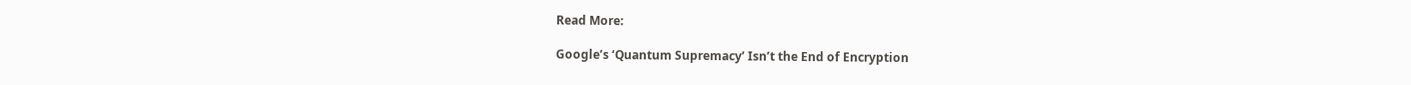Read More:

Google’s ‘Quantum Supremacy’ Isn’t the End of Encryption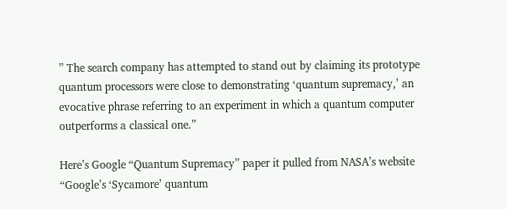” The search company has attempted to stand out by claiming its prototype quantum processors were close to demonstrating ‘quantum supremacy,’ an evocative phrase referring to an experiment in which a quantum computer outperforms a classical one.”

Here’s Google “Quantum Supremacy” paper it pulled from NASA’s website
“Google’s ‘Sycamore’ quantum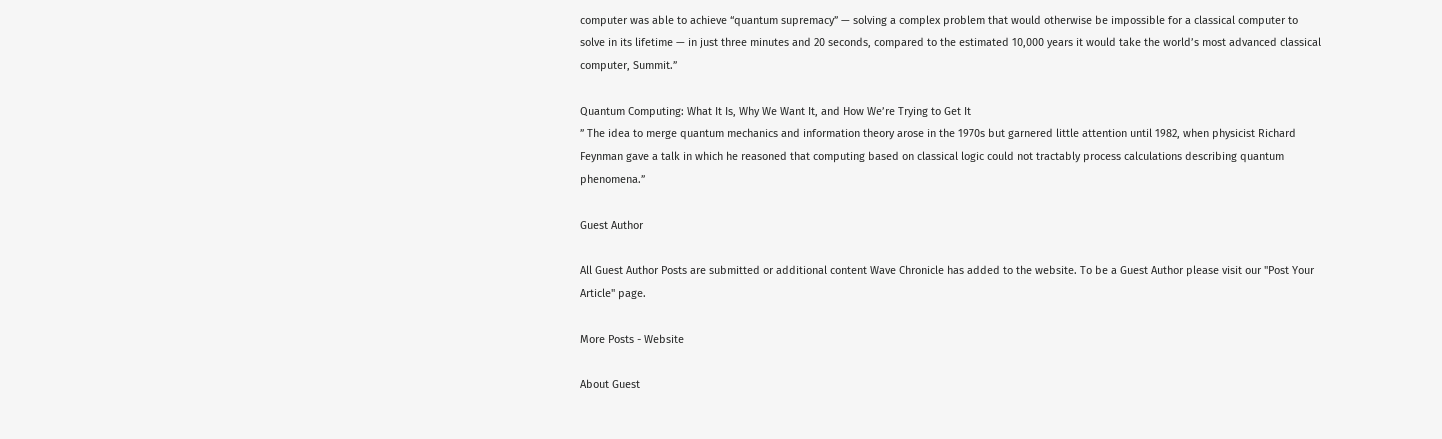computer was able to achieve “quantum supremacy” — solving a complex problem that would otherwise be impossible for a classical computer to solve in its lifetime — in just three minutes and 20 seconds, compared to the estimated 10,000 years it would take the world’s most advanced classical computer, Summit.”

Quantum Computing: What It Is, Why We Want It, and How We’re Trying to Get It
” The idea to merge quantum mechanics and information theory arose in the 1970s but garnered little attention until 1982, when physicist Richard Feynman gave a talk in which he reasoned that computing based on classical logic could not tractably process calculations describing quantum phenomena.”

Guest Author

All Guest Author Posts are submitted or additional content Wave Chronicle has added to the website. To be a Guest Author please visit our "Post Your Article" page.

More Posts - Website

About Guest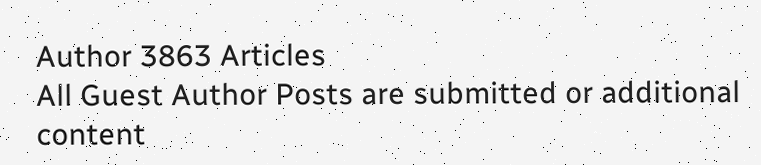Author 3863 Articles
All Guest Author Posts are submitted or additional content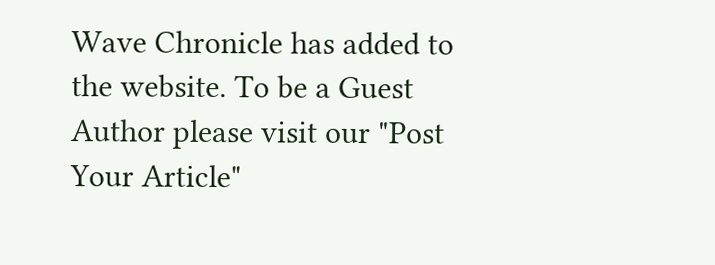Wave Chronicle has added to the website. To be a Guest Author please visit our "Post Your Article"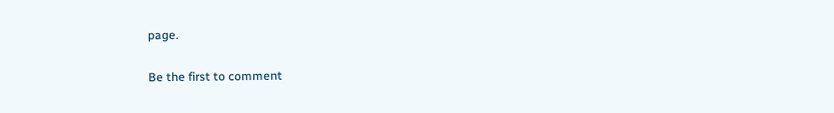page.

Be the first to comment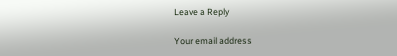Leave a Reply

Your email address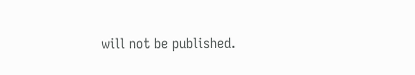will not be published.